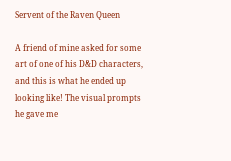Servent of the Raven Queen

A friend of mine asked for some art of one of his D&D characters, and this is what he ended up looking like! The visual prompts he gave me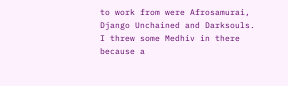to work from were Afrosamurai, Django Unchained and Darksouls. I threw some Medhiv in there because a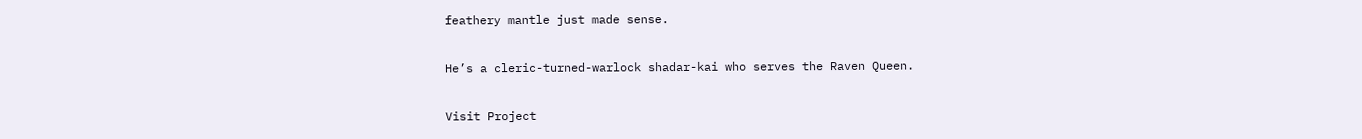feathery mantle just made sense.

He’s a cleric-turned-warlock shadar-kai who serves the Raven Queen.

Visit Project